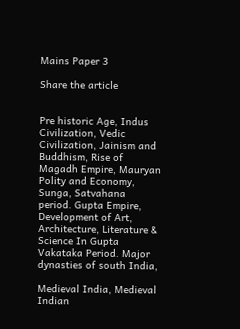Mains Paper 3

Share the article


Pre historic Age, Indus Civilization, Vedic Civilization, Jainism and Buddhism, Rise of Magadh Empire, Mauryan Polity and Economy, Sunga, Satvahana period. Gupta Empire, Development of Art, Architecture, Literature & Science In Gupta Vakataka Period. Major dynasties of south India,

Medieval India, Medieval Indian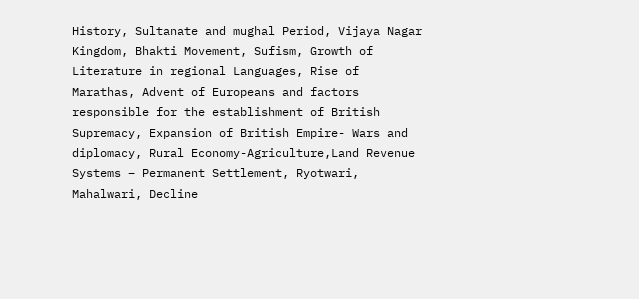History, Sultanate and mughal Period, Vijaya Nagar Kingdom, Bhakti Movement, Sufism, Growth of Literature in regional Languages, Rise of Marathas, Advent of Europeans and factors responsible for the establishment of British Supremacy, Expansion of British Empire- Wars and diplomacy, Rural Economy-Agriculture,Land Revenue Systems – Permanent Settlement, Ryotwari, Mahalwari, Decline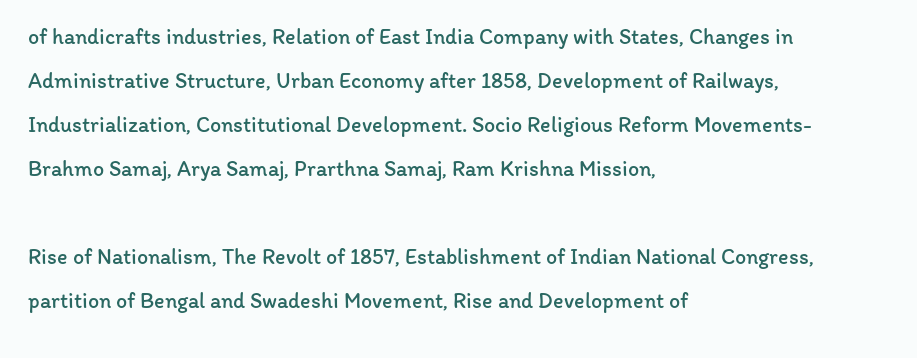of handicrafts industries, Relation of East India Company with States, Changes in Administrative Structure, Urban Economy after 1858, Development of Railways, Industrialization, Constitutional Development. Socio Religious Reform Movements- Brahmo Samaj, Arya Samaj, Prarthna Samaj, Ram Krishna Mission,

Rise of Nationalism, The Revolt of 1857, Establishment of Indian National Congress, partition of Bengal and Swadeshi Movement, Rise and Development of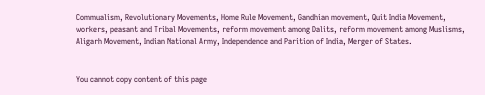Commualism, Revolutionary Movements, Home Rule Movement, Gandhian movement, Quit India Movement, workers, peasant and Tribal Movements, reform movement among Dalits, reform movement among Muslisms, Aligarh Movement, Indian National Army, Independence and Parition of India, Merger of States.


You cannot copy content of this page